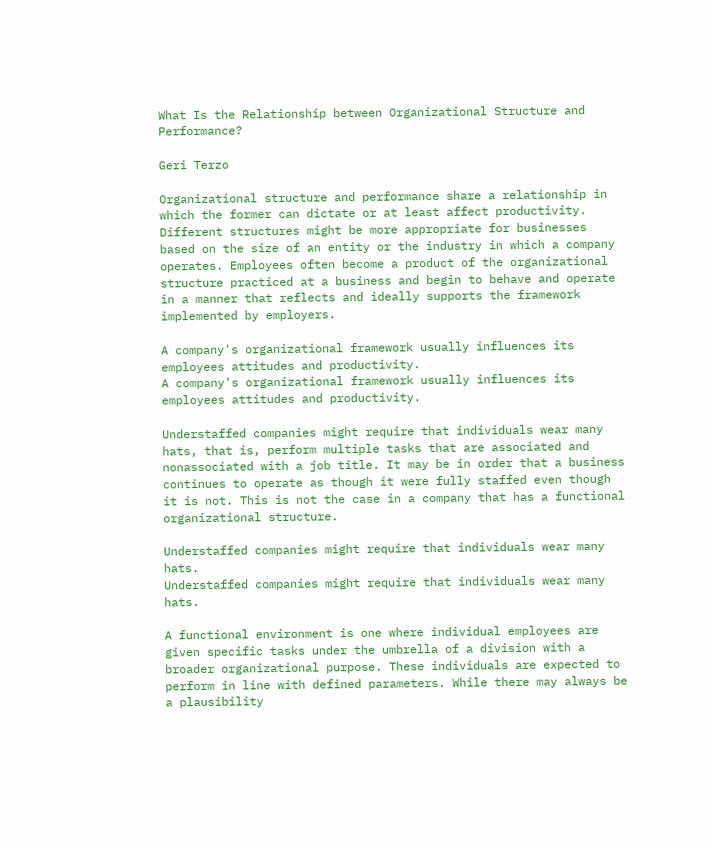What Is the Relationship between Organizational Structure and Performance?

Geri Terzo

Organizational structure and performance share a relationship in which the former can dictate or at least affect productivity. Different structures might be more appropriate for businesses based on the size of an entity or the industry in which a company operates. Employees often become a product of the organizational structure practiced at a business and begin to behave and operate in a manner that reflects and ideally supports the framework implemented by employers.

A company's organizational framework usually influences its employees attitudes and productivity.
A company's organizational framework usually influences its employees attitudes and productivity.

Understaffed companies might require that individuals wear many hats, that is, perform multiple tasks that are associated and nonassociated with a job title. It may be in order that a business continues to operate as though it were fully staffed even though it is not. This is not the case in a company that has a functional organizational structure.

Understaffed companies might require that individuals wear many hats.
Understaffed companies might require that individuals wear many hats.

A functional environment is one where individual employees are given specific tasks under the umbrella of a division with a broader organizational purpose. These individuals are expected to perform in line with defined parameters. While there may always be a plausibility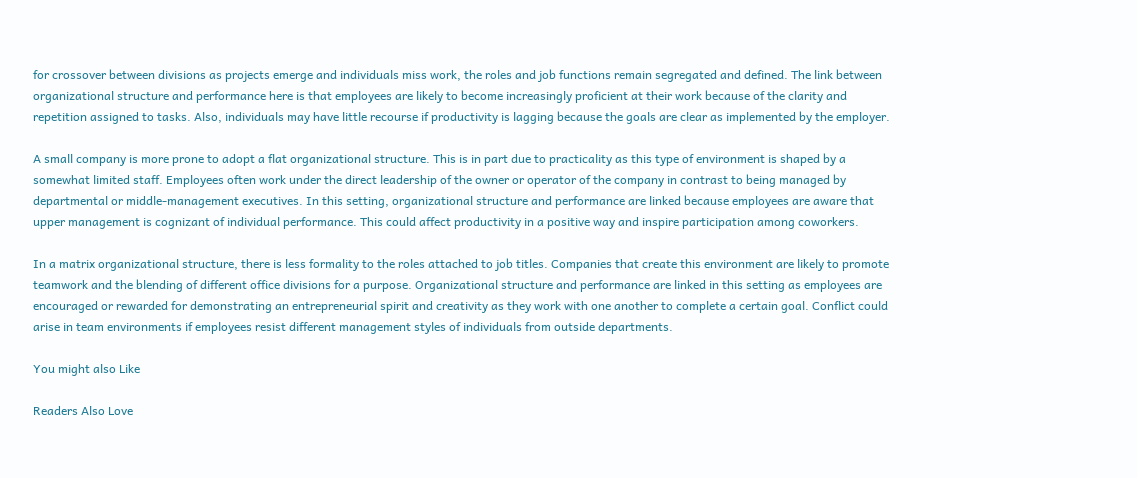for crossover between divisions as projects emerge and individuals miss work, the roles and job functions remain segregated and defined. The link between organizational structure and performance here is that employees are likely to become increasingly proficient at their work because of the clarity and repetition assigned to tasks. Also, individuals may have little recourse if productivity is lagging because the goals are clear as implemented by the employer.

A small company is more prone to adopt a flat organizational structure. This is in part due to practicality as this type of environment is shaped by a somewhat limited staff. Employees often work under the direct leadership of the owner or operator of the company in contrast to being managed by departmental or middle-management executives. In this setting, organizational structure and performance are linked because employees are aware that upper management is cognizant of individual performance. This could affect productivity in a positive way and inspire participation among coworkers.

In a matrix organizational structure, there is less formality to the roles attached to job titles. Companies that create this environment are likely to promote teamwork and the blending of different office divisions for a purpose. Organizational structure and performance are linked in this setting as employees are encouraged or rewarded for demonstrating an entrepreneurial spirit and creativity as they work with one another to complete a certain goal. Conflict could arise in team environments if employees resist different management styles of individuals from outside departments.

You might also Like

Readers Also Love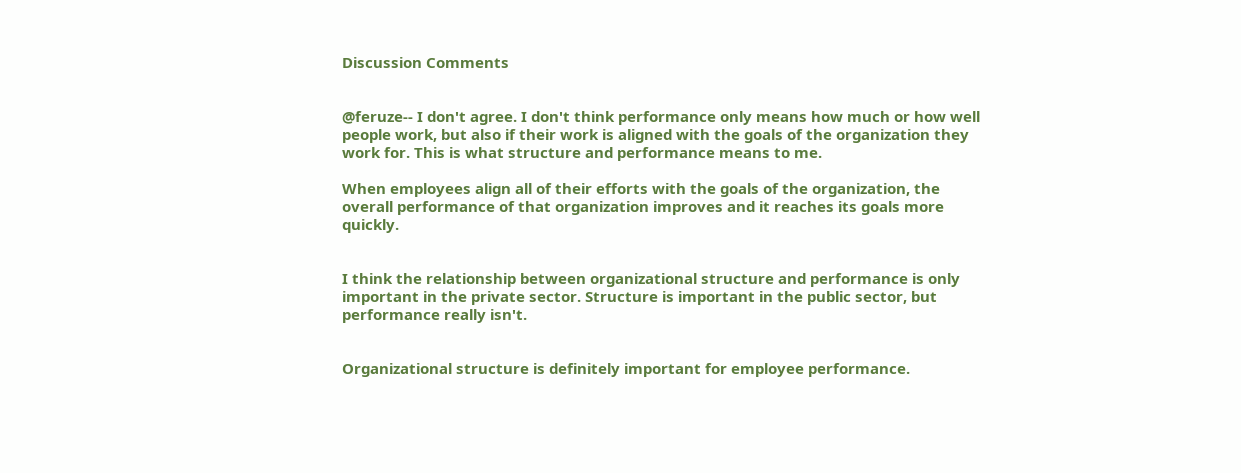Discussion Comments


@feruze-- I don't agree. I don't think performance only means how much or how well people work, but also if their work is aligned with the goals of the organization they work for. This is what structure and performance means to me.

When employees align all of their efforts with the goals of the organization, the overall performance of that organization improves and it reaches its goals more quickly.


I think the relationship between organizational structure and performance is only important in the private sector. Structure is important in the public sector, but performance really isn't.


Organizational structure is definitely important for employee performance.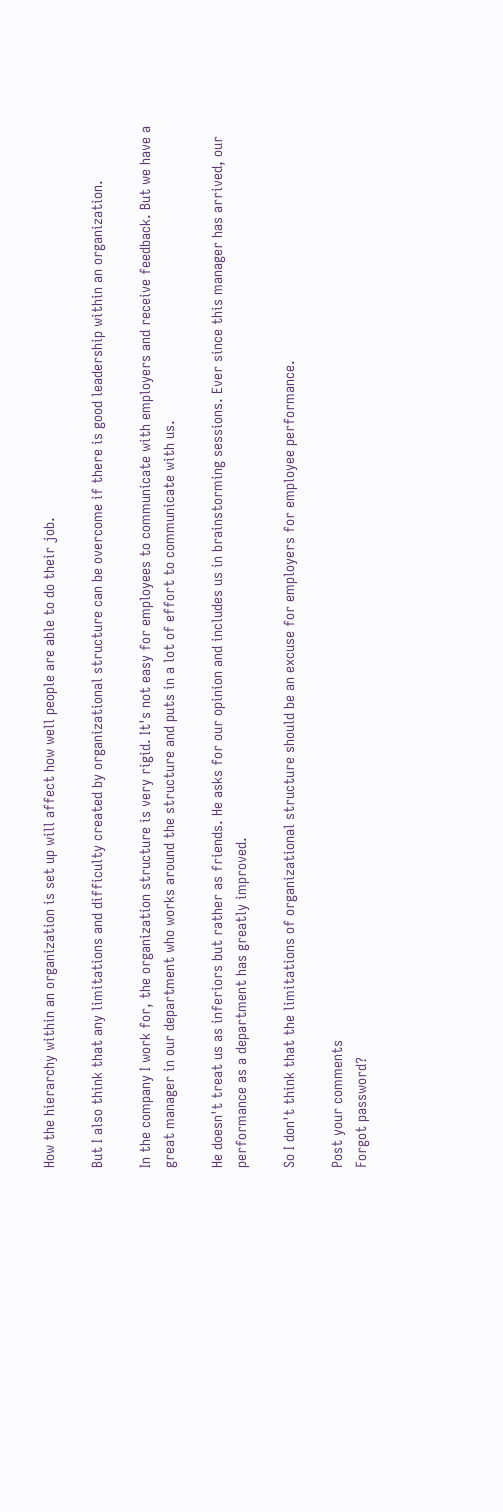How the hierarchy within an organization is set up will affect how well people are able to do their job.

But I also think that any limitations and difficulty created by organizational structure can be overcome if there is good leadership within an organization.

In the company I work for, the organization structure is very rigid. It's not easy for employees to communicate with employers and receive feedback. But we have a great manager in our department who works around the structure and puts in a lot of effort to communicate with us.

He doesn't treat us as inferiors but rather as friends. He asks for our opinion and includes us in brainstorming sessions. Ever since this manager has arrived, our performance as a department has greatly improved.

So I don't think that the limitations of organizational structure should be an excuse for employers for employee performance.

Post your comments
Forgot password?